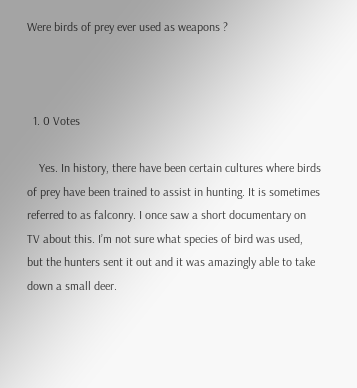Were birds of prey ever used as weapons ?



  1. 0 Votes

    Yes. In history, there have been certain cultures where birds of prey have been trained to assist in hunting. It is sometimes referred to as falconry. I once saw a short documentary on TV about this. I’m not sure what species of bird was used, but the hunters sent it out and it was amazingly able to take down a small deer.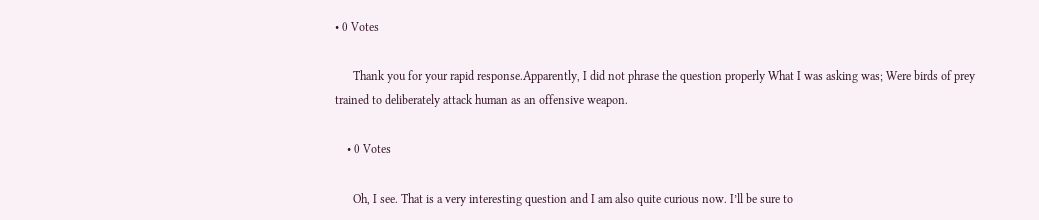• 0 Votes

      Thank you for your rapid response.Apparently, I did not phrase the question properly What I was asking was; Were birds of prey trained to deliberately attack human as an offensive weapon.

    • 0 Votes

      Oh, I see. That is a very interesting question and I am also quite curious now. I’ll be sure to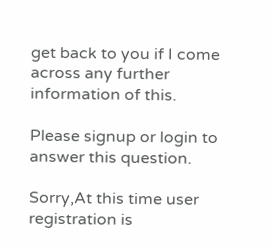get back to you if I come across any further information of this.

Please signup or login to answer this question.

Sorry,At this time user registration is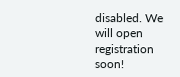disabled. We will open registration soon!